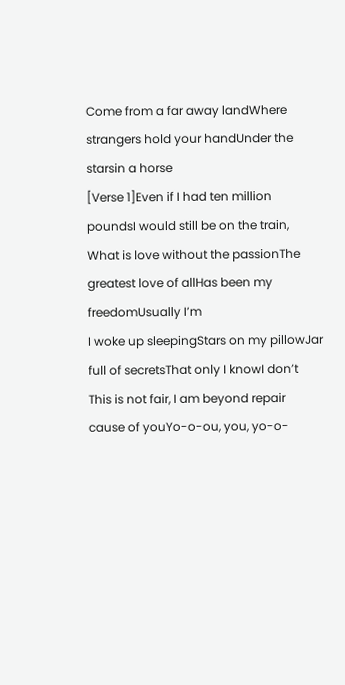Come from a far away landWhere strangers hold your handUnder the starsin a horse
[Verse 1]Even if I had ten million poundsI would still be on the train,
What is love without the passionThe greatest love of allHas been my freedomUsually I’m
I woke up sleepingStars on my pillowJar full of secretsThat only I knowI don’t
This is not fair, I am beyond repair cause of youYo-o-ou, you, yo-o-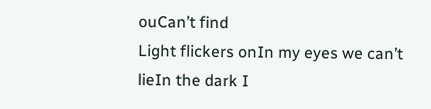ouCan’t find
Light flickers onIn my eyes we can’t lieIn the dark I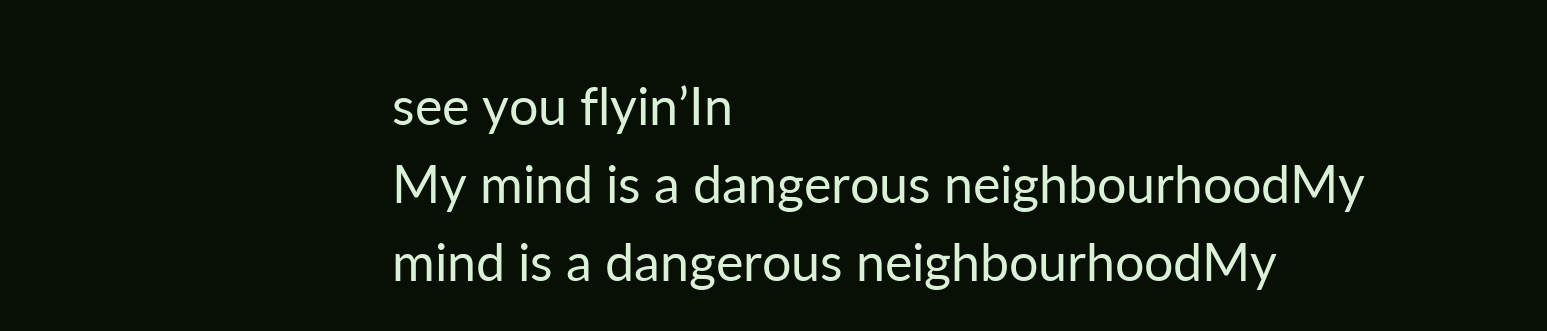see you flyin’In
My mind is a dangerous neighbourhoodMy mind is a dangerous neighbourhoodMy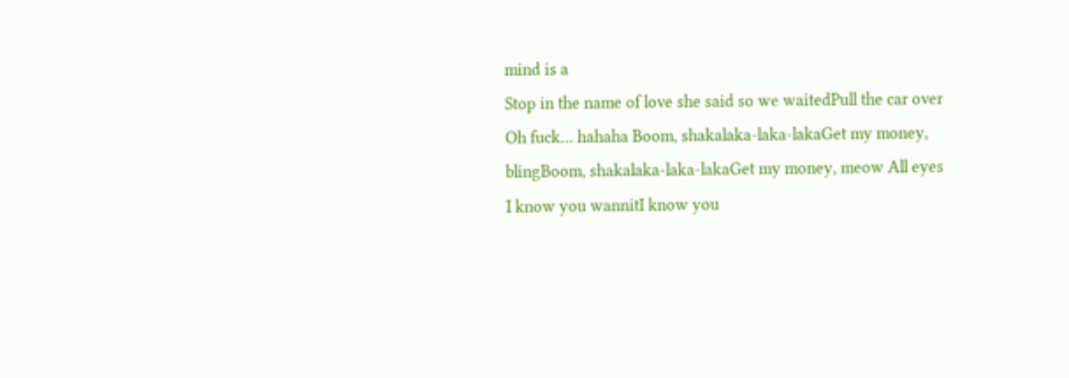mind is a
Stop in the name of love she said so we waitedPull the car over
Oh fuck… hahaha Boom, shakalaka-laka-lakaGet my money, blingBoom, shakalaka-laka-lakaGet my money, meow All eyes
I know you wannitI know you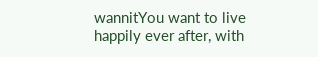wannitYou want to live happily ever after, with